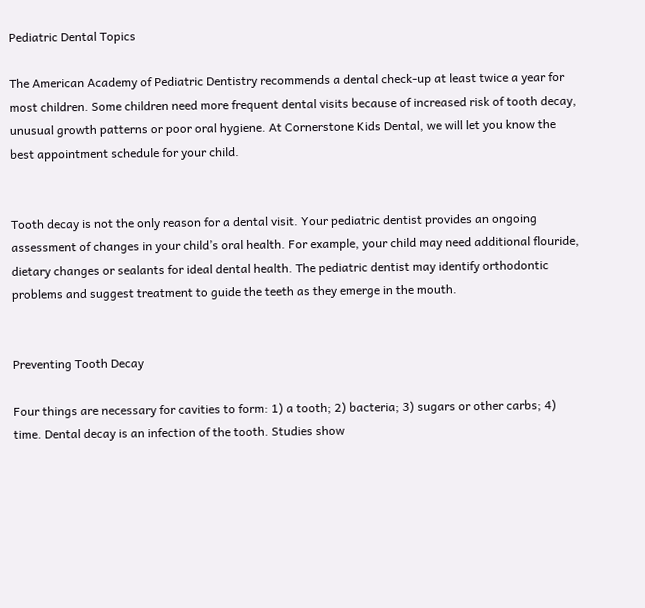Pediatric Dental Topics

The American Academy of Pediatric Dentistry recommends a dental check-up at least twice a year for most children. Some children need more frequent dental visits because of increased risk of tooth decay, unusual growth patterns or poor oral hygiene. At Cornerstone Kids Dental, we will let you know the best appointment schedule for your child.


Tooth decay is not the only reason for a dental visit. Your pediatric dentist provides an ongoing assessment of changes in your child’s oral health. For example, your child may need additional flouride, dietary changes or sealants for ideal dental health. The pediatric dentist may identify orthodontic problems and suggest treatment to guide the teeth as they emerge in the mouth.


Preventing Tooth Decay

Four things are necessary for cavities to form: 1) a tooth; 2) bacteria; 3) sugars or other carbs; 4) time. Dental decay is an infection of the tooth. Studies show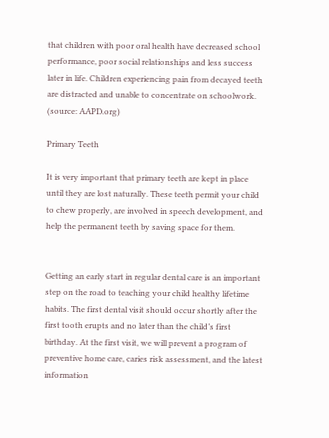that children with poor oral health have decreased school performance, poor social relationships and less success later in life. Children experiencing pain from decayed teeth are distracted and unable to concentrate on schoolwork. (source: AAPD.org)

Primary Teeth

It is very important that primary teeth are kept in place until they are lost naturally. These teeth permit your child to chew properly, are involved in speech development, and help the permanent teeth by saving space for them.


Getting an early start in regular dental care is an important step on the road to teaching your child healthy lifetime habits. The first dental visit should occur shortly after the first tooth erupts and no later than the child’s first birthday. At the first visit, we will prevent a program of preventive home care, caries risk assessment, and the latest information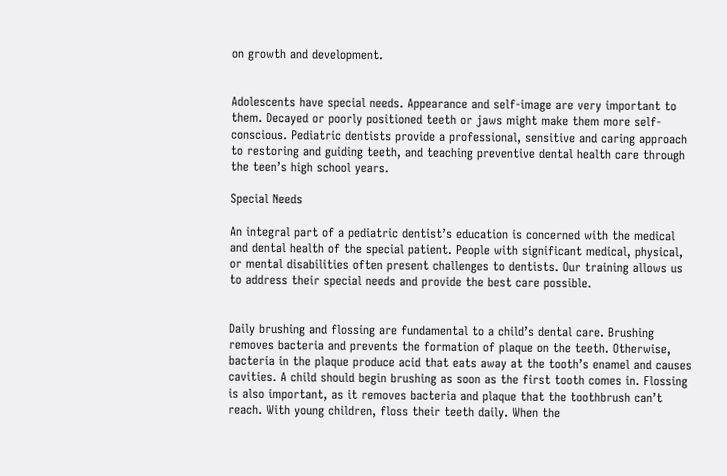on growth and development.


Adolescents have special needs. Appearance and self-image are very important to them. Decayed or poorly positioned teeth or jaws might make them more self-conscious. Pediatric dentists provide a professional, sensitive and caring approach to restoring and guiding teeth, and teaching preventive dental health care through the teen’s high school years.

Special Needs

An integral part of a pediatric dentist’s education is concerned with the medical and dental health of the special patient. People with significant medical, physical, or mental disabilities often present challenges to dentists. Our training allows us to address their special needs and provide the best care possible.


Daily brushing and flossing are fundamental to a child’s dental care. Brushing removes bacteria and prevents the formation of plaque on the teeth. Otherwise, bacteria in the plaque produce acid that eats away at the tooth’s enamel and causes cavities. A child should begin brushing as soon as the first tooth comes in. Flossing is also important, as it removes bacteria and plaque that the toothbrush can’t reach. With young children, floss their teeth daily. When the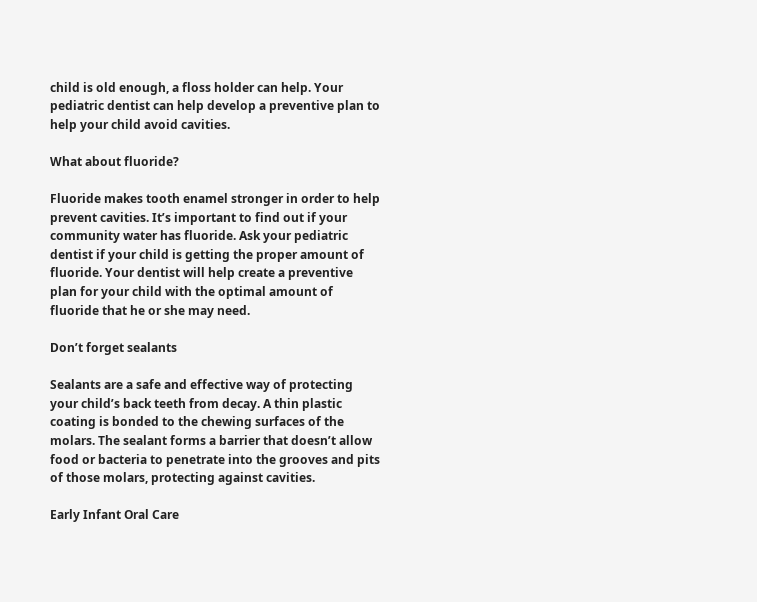child is old enough, a floss holder can help. Your pediatric dentist can help develop a preventive plan to help your child avoid cavities.

What about fluoride?

Fluoride makes tooth enamel stronger in order to help prevent cavities. It’s important to find out if your community water has fluoride. Ask your pediatric dentist if your child is getting the proper amount of fluoride. Your dentist will help create a preventive plan for your child with the optimal amount of fluoride that he or she may need.

Don’t forget sealants

Sealants are a safe and effective way of protecting your child’s back teeth from decay. A thin plastic coating is bonded to the chewing surfaces of the molars. The sealant forms a barrier that doesn’t allow food or bacteria to penetrate into the grooves and pits of those molars, protecting against cavities.

Early Infant Oral Care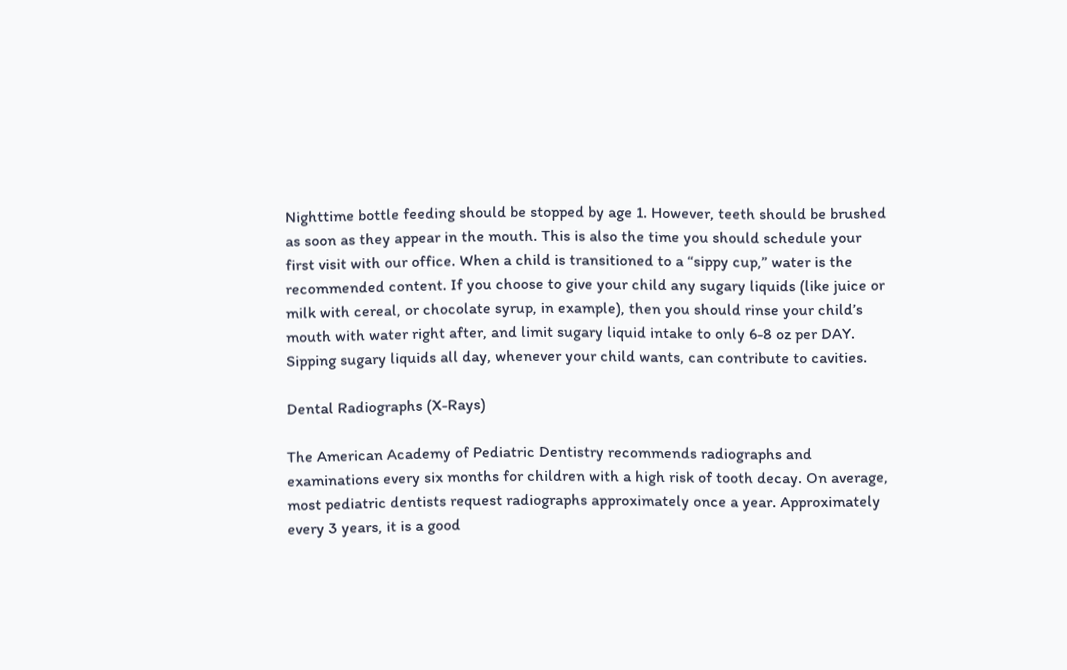Nighttime bottle feeding should be stopped by age 1. However, teeth should be brushed as soon as they appear in the mouth. This is also the time you should schedule your first visit with our office. When a child is transitioned to a “sippy cup,” water is the recommended content. If you choose to give your child any sugary liquids (like juice or milk with cereal, or chocolate syrup, in example), then you should rinse your child’s mouth with water right after, and limit sugary liquid intake to only 6-8 oz per DAY. Sipping sugary liquids all day, whenever your child wants, can contribute to cavities.

Dental Radiographs (X-Rays)

The American Academy of Pediatric Dentistry recommends radiographs and examinations every six months for children with a high risk of tooth decay. On average, most pediatric dentists request radiographs approximately once a year. Approximately every 3 years, it is a good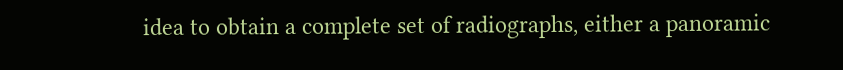idea to obtain a complete set of radiographs, either a panoramic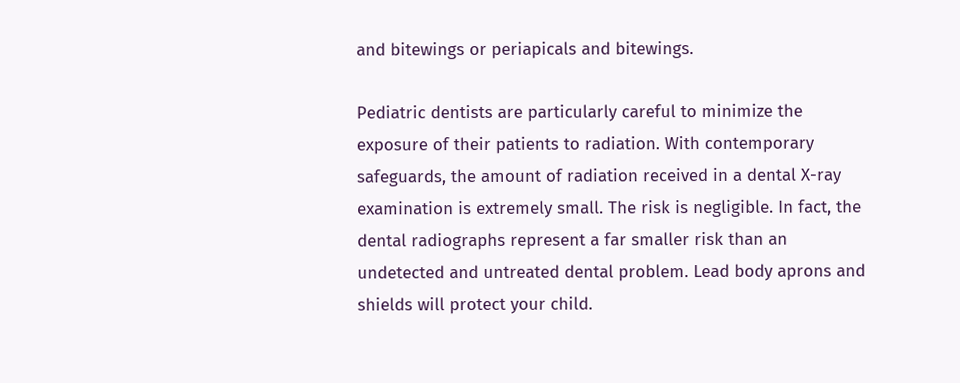and bitewings or periapicals and bitewings.

Pediatric dentists are particularly careful to minimize the exposure of their patients to radiation. With contemporary safeguards, the amount of radiation received in a dental X-ray examination is extremely small. The risk is negligible. In fact, the dental radiographs represent a far smaller risk than an undetected and untreated dental problem. Lead body aprons and shields will protect your child.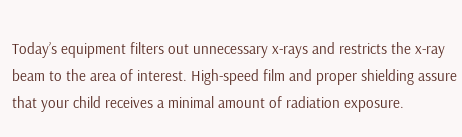Today’s equipment filters out unnecessary x-rays and restricts the x-ray beam to the area of interest. High-speed film and proper shielding assure that your child receives a minimal amount of radiation exposure.